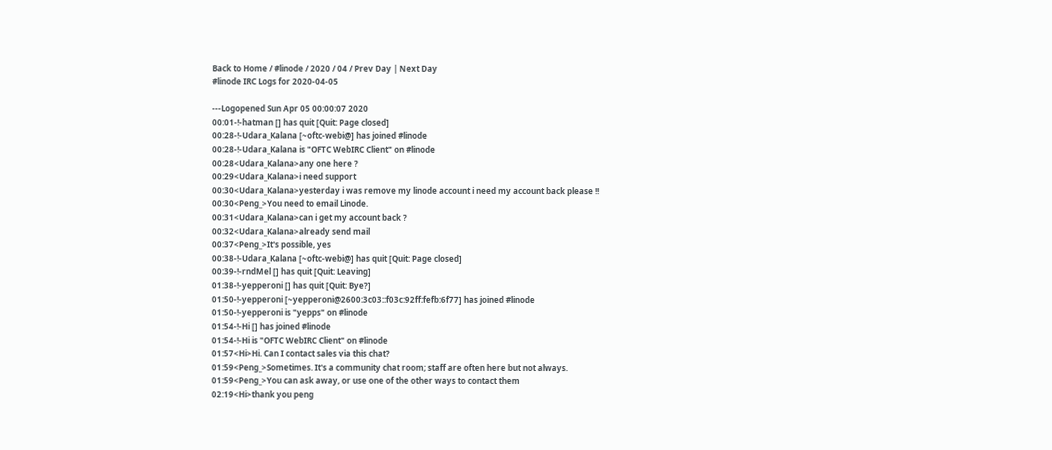Back to Home / #linode / 2020 / 04 / Prev Day | Next Day
#linode IRC Logs for 2020-04-05

---Logopened Sun Apr 05 00:00:07 2020
00:01-!-hatman [] has quit [Quit: Page closed]
00:28-!-Udara_Kalana [~oftc-webi@] has joined #linode
00:28-!-Udara_Kalana is "OFTC WebIRC Client" on #linode
00:28<Udara_Kalana>any one here ?
00:29<Udara_Kalana>i need support
00:30<Udara_Kalana>yesterday i was remove my linode account i need my account back please !!
00:30<Peng_>You need to email Linode.
00:31<Udara_Kalana>can i get my account back ?
00:32<Udara_Kalana>already send mail
00:37<Peng_>It's possible, yes
00:38-!-Udara_Kalana [~oftc-webi@] has quit [Quit: Page closed]
00:39-!-rndMel [] has quit [Quit: Leaving]
01:38-!-yepperoni [] has quit [Quit: Bye?]
01:50-!-yepperoni [~yepperoni@2600:3c03::f03c:92ff:fefb:6f77] has joined #linode
01:50-!-yepperoni is "yepps" on #linode
01:54-!-Hi [] has joined #linode
01:54-!-Hi is "OFTC WebIRC Client" on #linode
01:57<Hi>Hi. Can I contact sales via this chat?
01:59<Peng_>Sometimes. It's a community chat room; staff are often here but not always.
01:59<Peng_>You can ask away, or use one of the other ways to contact them
02:19<Hi>thank you peng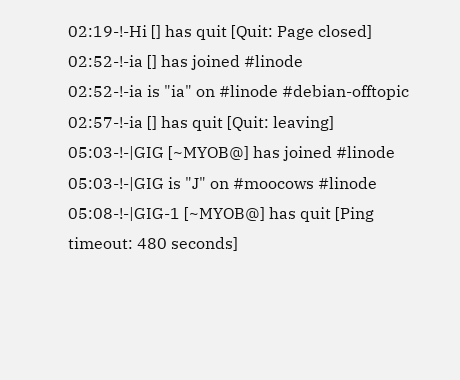02:19-!-Hi [] has quit [Quit: Page closed]
02:52-!-ia [] has joined #linode
02:52-!-ia is "ia" on #linode #debian-offtopic
02:57-!-ia [] has quit [Quit: leaving]
05:03-!-|GIG [~MYOB@] has joined #linode
05:03-!-|GIG is "J" on #moocows #linode
05:08-!-|GIG-1 [~MYOB@] has quit [Ping timeout: 480 seconds]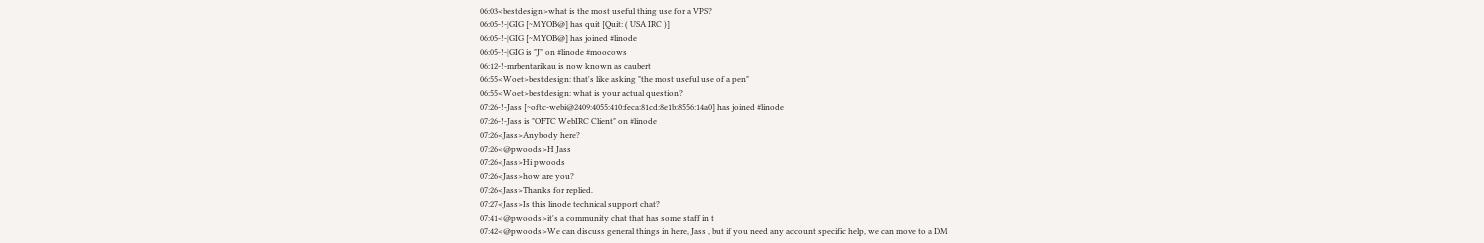06:03<bestdesign>what is the most useful thing use for a VPS?
06:05-!-|GIG [~MYOB@] has quit [Quit: ( USA IRC )]
06:05-!-|GIG [~MYOB@] has joined #linode
06:05-!-|GIG is "J" on #linode #moocows
06:12-!-mrbentarikau is now known as caubert
06:55<Woet>bestdesign: that's like asking "the most useful use of a pen"
06:55<Woet>bestdesign: what is your actual question?
07:26-!-Jass [~oftc-webi@2409:4055:410:feca:81cd:8e1b:8556:14a0] has joined #linode
07:26-!-Jass is "OFTC WebIRC Client" on #linode
07:26<Jass>Anybody here?
07:26<@pwoods>H Jass
07:26<Jass>Hi pwoods
07:26<Jass>how are you?
07:26<Jass>Thanks for replied.
07:27<Jass>Is this linode technical support chat?
07:41<@pwoods>it's a community chat that has some staff in t
07:42<@pwoods>We can discuss general things in here, Jass , but if you need any account specific help, we can move to a DM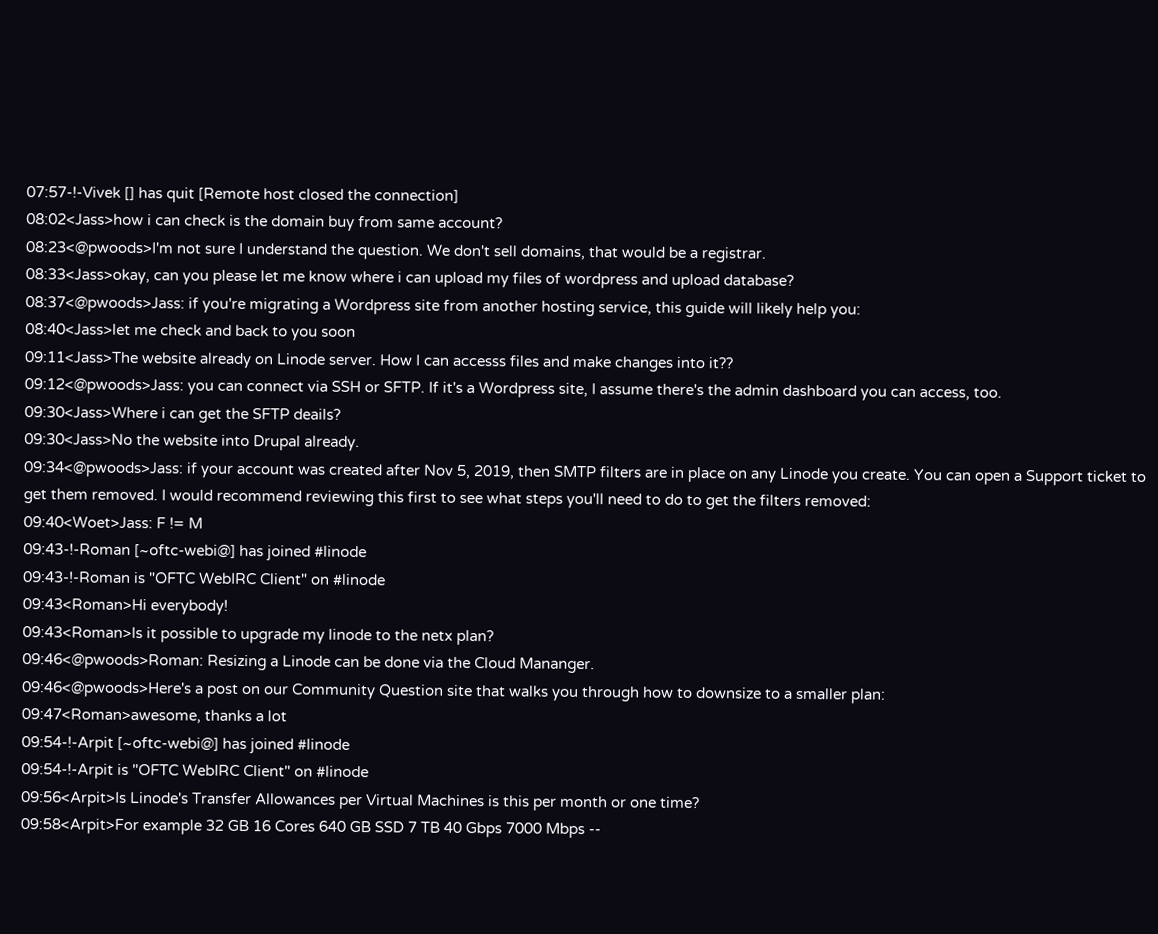07:57-!-Vivek [] has quit [Remote host closed the connection]
08:02<Jass>how i can check is the domain buy from same account?
08:23<@pwoods>I'm not sure I understand the question. We don't sell domains, that would be a registrar.
08:33<Jass>okay, can you please let me know where i can upload my files of wordpress and upload database?
08:37<@pwoods>Jass: if you're migrating a Wordpress site from another hosting service, this guide will likely help you:
08:40<Jass>let me check and back to you soon
09:11<Jass>The website already on Linode server. How I can accesss files and make changes into it??
09:12<@pwoods>Jass: you can connect via SSH or SFTP. If it's a Wordpress site, I assume there's the admin dashboard you can access, too.
09:30<Jass>Where i can get the SFTP deails?
09:30<Jass>No the website into Drupal already.
09:34<@pwoods>Jass: if your account was created after Nov 5, 2019, then SMTP filters are in place on any Linode you create. You can open a Support ticket to get them removed. I would recommend reviewing this first to see what steps you'll need to do to get the filters removed:
09:40<Woet>Jass: F != M
09:43-!-Roman [~oftc-webi@] has joined #linode
09:43-!-Roman is "OFTC WebIRC Client" on #linode
09:43<Roman>Hi everybody!
09:43<Roman>Is it possible to upgrade my linode to the netx plan?
09:46<@pwoods>Roman: Resizing a Linode can be done via the Cloud Mananger.
09:46<@pwoods>Here's a post on our Community Question site that walks you through how to downsize to a smaller plan:
09:47<Roman>awesome, thanks a lot
09:54-!-Arpit [~oftc-webi@] has joined #linode
09:54-!-Arpit is "OFTC WebIRC Client" on #linode
09:56<Arpit>Is Linode's Transfer Allowances per Virtual Machines is this per month or one time?
09:58<Arpit>For example 32 GB 16 Cores 640 GB SSD 7 TB 40 Gbps 7000 Mbps --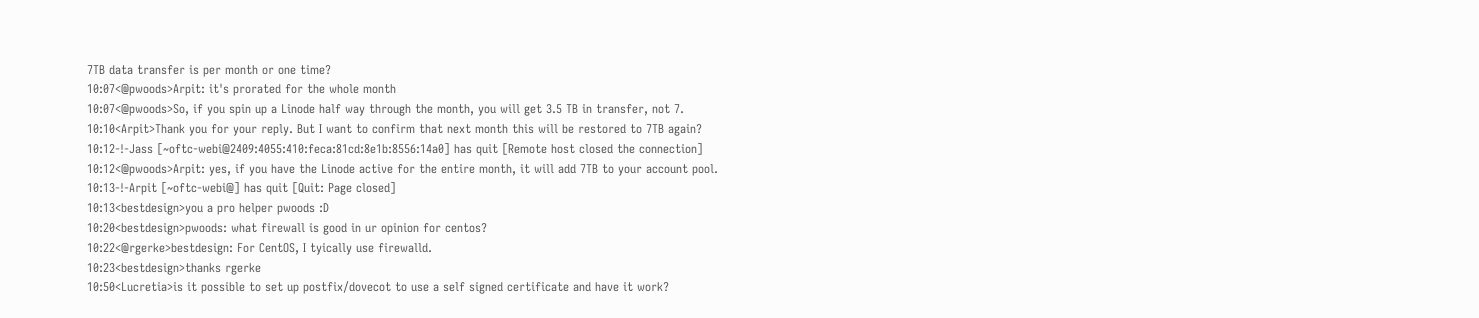7TB data transfer is per month or one time?
10:07<@pwoods>Arpit: it's prorated for the whole month
10:07<@pwoods>So, if you spin up a Linode half way through the month, you will get 3.5 TB in transfer, not 7.
10:10<Arpit>Thank you for your reply. But I want to confirm that next month this will be restored to 7TB again?
10:12-!-Jass [~oftc-webi@2409:4055:410:feca:81cd:8e1b:8556:14a0] has quit [Remote host closed the connection]
10:12<@pwoods>Arpit: yes, if you have the Linode active for the entire month, it will add 7TB to your account pool.
10:13-!-Arpit [~oftc-webi@] has quit [Quit: Page closed]
10:13<bestdesign>you a pro helper pwoods :D
10:20<bestdesign>pwoods: what firewall is good in ur opinion for centos?
10:22<@rgerke>bestdesign: For CentOS, I tyically use firewalld.
10:23<bestdesign>thanks rgerke
10:50<Lucretia>is it possible to set up postfix/dovecot to use a self signed certificate and have it work?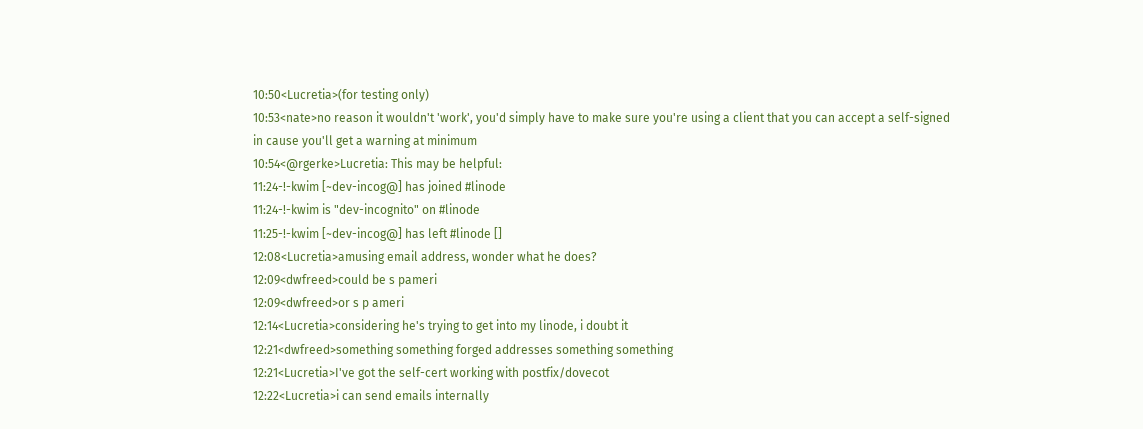10:50<Lucretia>(for testing only)
10:53<nate>no reason it wouldn't 'work', you'd simply have to make sure you're using a client that you can accept a self-signed in cause you'll get a warning at minimum
10:54<@rgerke>Lucretia: This may be helpful:
11:24-!-kwim [~dev-incog@] has joined #linode
11:24-!-kwim is "dev-incognito" on #linode
11:25-!-kwim [~dev-incog@] has left #linode []
12:08<Lucretia>amusing email address, wonder what he does?
12:09<dwfreed>could be s pameri
12:09<dwfreed>or s p ameri
12:14<Lucretia>considering he's trying to get into my linode, i doubt it
12:21<dwfreed>something something forged addresses something something
12:21<Lucretia>I've got the self-cert working with postfix/dovecot
12:22<Lucretia>i can send emails internally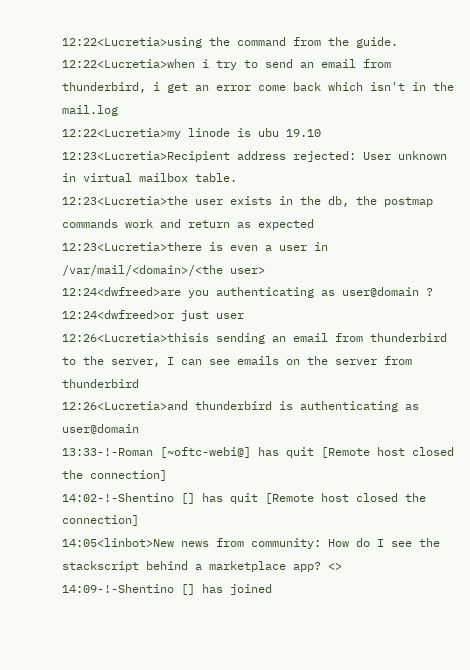12:22<Lucretia>using the command from the guide.
12:22<Lucretia>when i try to send an email from thunderbird, i get an error come back which isn't in the mail.log
12:22<Lucretia>my linode is ubu 19.10
12:23<Lucretia>Recipient address rejected: User unknown in virtual mailbox table.
12:23<Lucretia>the user exists in the db, the postmap commands work and return as expected
12:23<Lucretia>there is even a user in /var/mail/<domain>/<the user>
12:24<dwfreed>are you authenticating as user@domain ?
12:24<dwfreed>or just user
12:26<Lucretia>thisis sending an email from thunderbird to the server, I can see emails on the server from thunderbird
12:26<Lucretia>and thunderbird is authenticating as user@domain
13:33-!-Roman [~oftc-webi@] has quit [Remote host closed the connection]
14:02-!-Shentino [] has quit [Remote host closed the connection]
14:05<linbot>New news from community: How do I see the stackscript behind a marketplace app? <>
14:09-!-Shentino [] has joined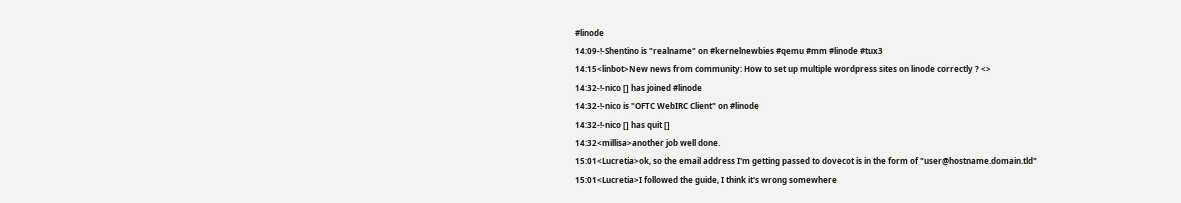#linode
14:09-!-Shentino is "realname" on #kernelnewbies #qemu #mm #linode #tux3
14:15<linbot>New news from community: How to set up multiple wordpress sites on linode correctly ? <>
14:32-!-nico [] has joined #linode
14:32-!-nico is "OFTC WebIRC Client" on #linode
14:32-!-nico [] has quit []
14:32<millisa>another job well done.
15:01<Lucretia>ok, so the email address I'm getting passed to dovecot is in the form of "user@hostname.domain.tld"
15:01<Lucretia>I followed the guide, I think it's wrong somewhere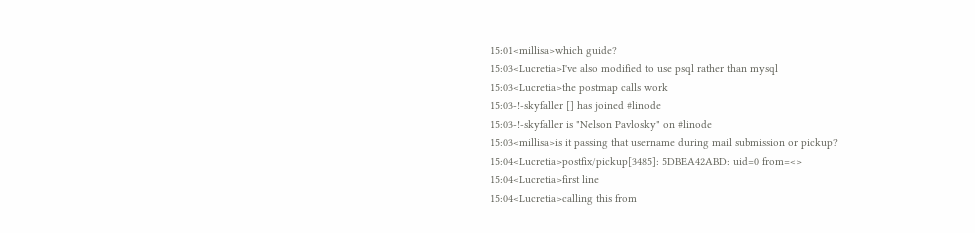15:01<millisa>which guide?
15:03<Lucretia>I've also modified to use psql rather than mysql
15:03<Lucretia>the postmap calls work
15:03-!-skyfaller [] has joined #linode
15:03-!-skyfaller is "Nelson Pavlosky" on #linode
15:03<millisa>is it passing that username during mail submission or pickup?
15:04<Lucretia>postfix/pickup[3485]: 5DBEA42ABD: uid=0 from=<>
15:04<Lucretia>first line
15:04<Lucretia>calling this from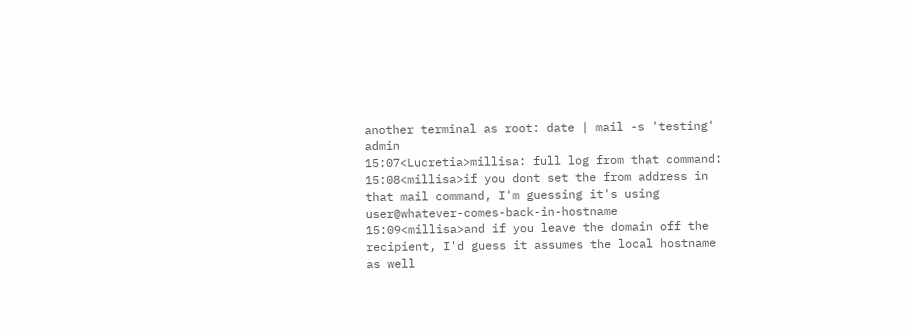another terminal as root: date | mail -s 'testing' admin
15:07<Lucretia>millisa: full log from that command:
15:08<millisa>if you dont set the from address in that mail command, I'm guessing it's using user@whatever-comes-back-in-hostname
15:09<millisa>and if you leave the domain off the recipient, I'd guess it assumes the local hostname as well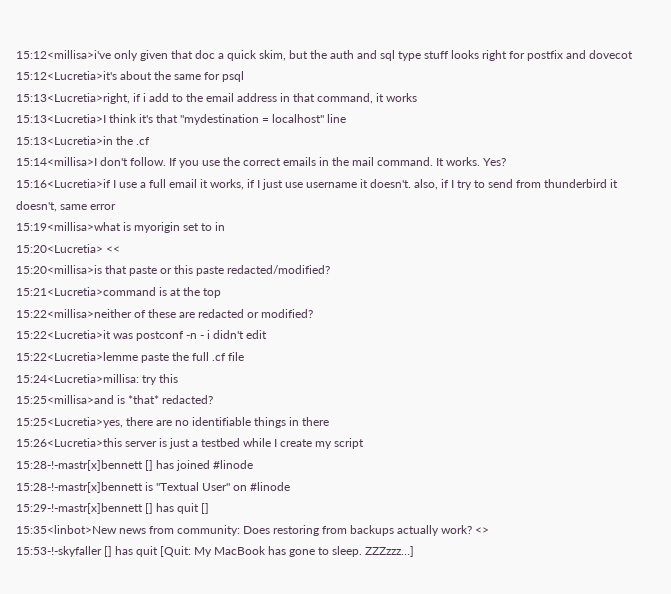15:12<millisa>i've only given that doc a quick skim, but the auth and sql type stuff looks right for postfix and dovecot
15:12<Lucretia>it's about the same for psql
15:13<Lucretia>right, if i add to the email address in that command, it works
15:13<Lucretia>I think it's that "mydestination = localhost" line
15:13<Lucretia>in the .cf
15:14<millisa>I don't follow. If you use the correct emails in the mail command. It works. Yes?
15:16<Lucretia>if I use a full email it works, if I just use username it doesn't. also, if I try to send from thunderbird it doesn't, same error
15:19<millisa>what is myorigin set to in
15:20<Lucretia> <<
15:20<millisa>is that paste or this paste redacted/modified?
15:21<Lucretia>command is at the top
15:22<millisa>neither of these are redacted or modified?
15:22<Lucretia>it was postconf -n - i didn't edit
15:22<Lucretia>lemme paste the full .cf file
15:24<Lucretia>millisa: try this
15:25<millisa>and is *that* redacted?
15:25<Lucretia>yes, there are no identifiable things in there
15:26<Lucretia>this server is just a testbed while I create my script
15:28-!-mastr[x]bennett [] has joined #linode
15:28-!-mastr[x]bennett is "Textual User" on #linode
15:29-!-mastr[x]bennett [] has quit []
15:35<linbot>New news from community: Does restoring from backups actually work? <>
15:53-!-skyfaller [] has quit [Quit: My MacBook has gone to sleep. ZZZzzz…]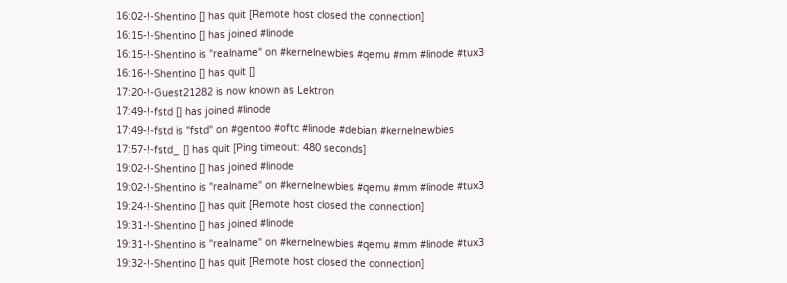16:02-!-Shentino [] has quit [Remote host closed the connection]
16:15-!-Shentino [] has joined #linode
16:15-!-Shentino is "realname" on #kernelnewbies #qemu #mm #linode #tux3
16:16-!-Shentino [] has quit []
17:20-!-Guest21282 is now known as Lektron
17:49-!-fstd [] has joined #linode
17:49-!-fstd is "fstd" on #gentoo #oftc #linode #debian #kernelnewbies
17:57-!-fstd_ [] has quit [Ping timeout: 480 seconds]
19:02-!-Shentino [] has joined #linode
19:02-!-Shentino is "realname" on #kernelnewbies #qemu #mm #linode #tux3
19:24-!-Shentino [] has quit [Remote host closed the connection]
19:31-!-Shentino [] has joined #linode
19:31-!-Shentino is "realname" on #kernelnewbies #qemu #mm #linode #tux3
19:32-!-Shentino [] has quit [Remote host closed the connection]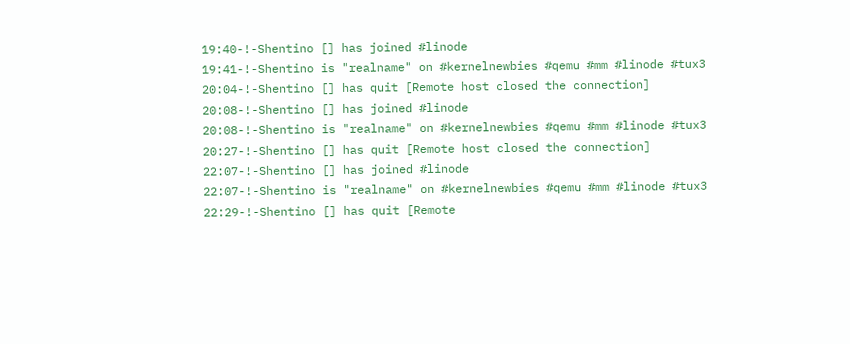19:40-!-Shentino [] has joined #linode
19:41-!-Shentino is "realname" on #kernelnewbies #qemu #mm #linode #tux3
20:04-!-Shentino [] has quit [Remote host closed the connection]
20:08-!-Shentino [] has joined #linode
20:08-!-Shentino is "realname" on #kernelnewbies #qemu #mm #linode #tux3
20:27-!-Shentino [] has quit [Remote host closed the connection]
22:07-!-Shentino [] has joined #linode
22:07-!-Shentino is "realname" on #kernelnewbies #qemu #mm #linode #tux3
22:29-!-Shentino [] has quit [Remote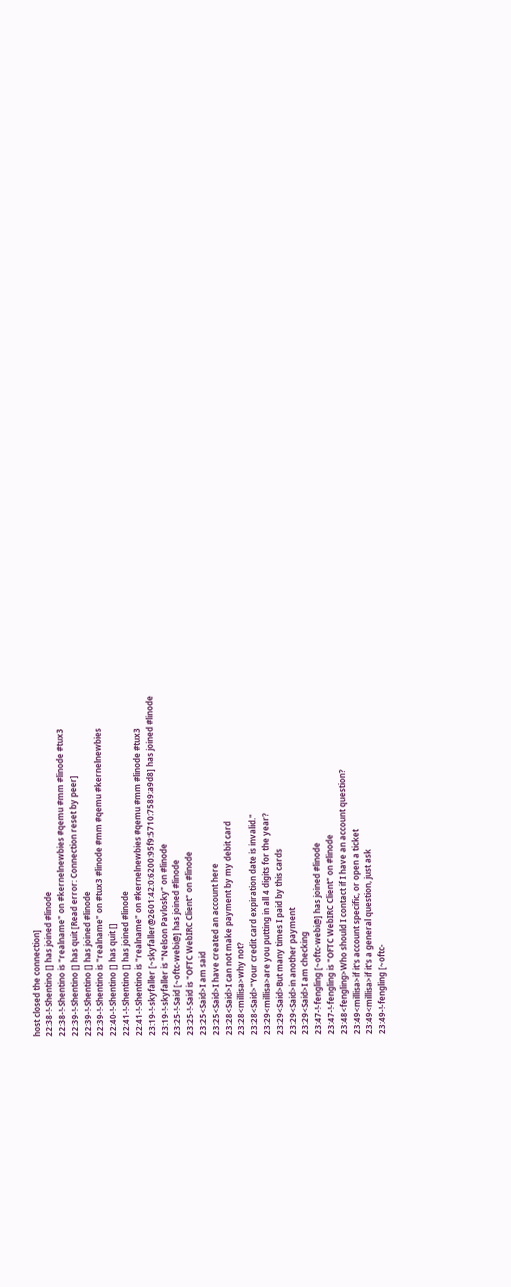host closed the connection]
22:38-!-Shentino [] has joined #linode
22:38-!-Shentino is "realname" on #kernelnewbies #qemu #mm #linode #tux3
22:39-!-Shentino [] has quit [Read error: Connection reset by peer]
22:39-!-Shentino [] has joined #linode
22:39-!-Shentino is "realname" on #tux3 #linode #mm #qemu #kernelnewbies
22:40-!-Shentino [] has quit []
22:41-!-Shentino [] has joined #linode
22:41-!-Shentino is "realname" on #kernelnewbies #qemu #mm #linode #tux3
23:19-!-skyfaller [~skyfaller@2601:42:0:6200:95f9:5710:7589:a9d8] has joined #linode
23:19-!-skyfaller is "Nelson Pavlosky" on #linode
23:25-!-Said [~oftc-webi@] has joined #linode
23:25-!-Said is "OFTC WebIRC Client" on #linode
23:25<Said>I am said
23:25<Said>I have created an account here
23:28<Said>I can not make payment by my debit card
23:28<millisa>why not?
23:28<Said>"Your credit card expiration date is invalid."
23:29<millisa>are you putting in all 4 digits for the year?
23:29<Said>But many times I paid by this cards
23:29<Said>in another payment
23:29<Said>I am checking
23:47-!-fengling [~oftc-webi@] has joined #linode
23:47-!-fengling is "OFTC WebIRC Client" on #linode
23:48<fengling>Who should I contact if I have an account question?
23:49<millisa>if it's account specific, or open a ticket
23:49<millisa>if it's a general question, just ask
23:49-!-fengling [~oftc-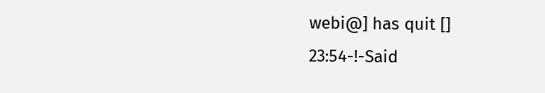webi@] has quit []
23:54-!-Said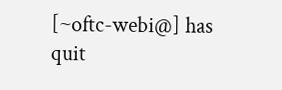[~oftc-webi@] has quit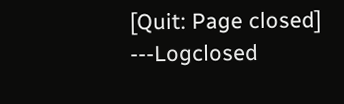[Quit: Page closed]
---Logclosed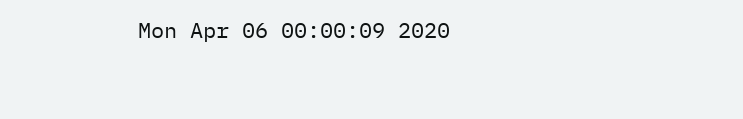Mon Apr 06 00:00:09 2020